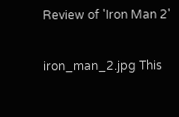Review of 'Iron Man 2'

iron_man_2.jpg This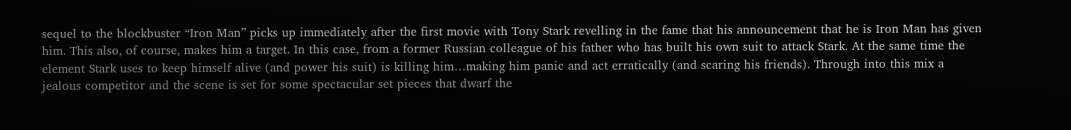sequel to the blockbuster “Iron Man” picks up immediately after the first movie with Tony Stark revelling in the fame that his announcement that he is Iron Man has given him. This also, of course, makes him a target. In this case, from a former Russian colleague of his father who has built his own suit to attack Stark. At the same time the element Stark uses to keep himself alive (and power his suit) is killing him…making him panic and act erratically (and scaring his friends). Through into this mix a jealous competitor and the scene is set for some spectacular set pieces that dwarf the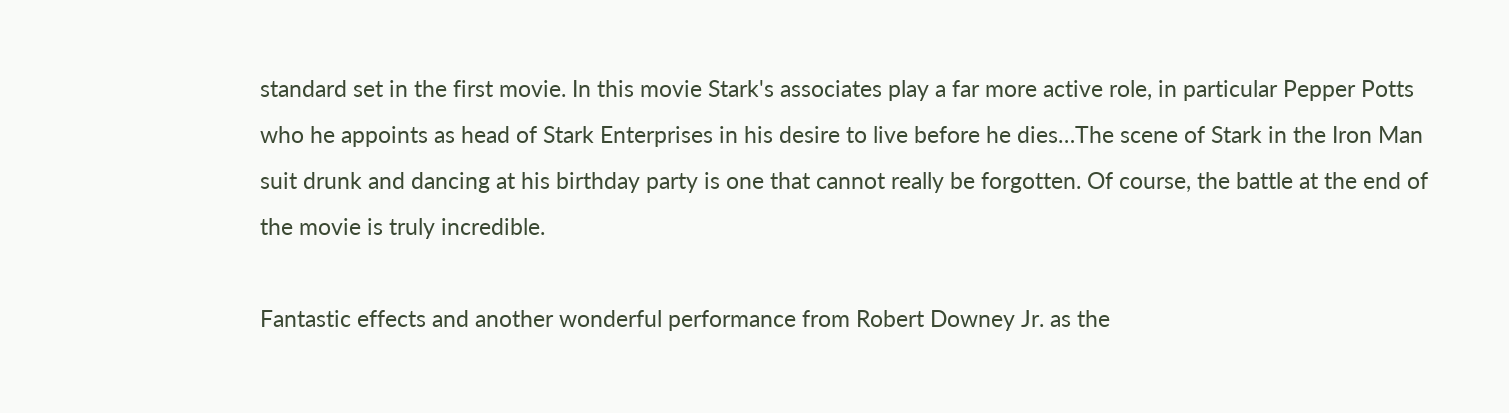standard set in the first movie. In this movie Stark's associates play a far more active role, in particular Pepper Potts who he appoints as head of Stark Enterprises in his desire to live before he dies…The scene of Stark in the Iron Man suit drunk and dancing at his birthday party is one that cannot really be forgotten. Of course, the battle at the end of the movie is truly incredible.

Fantastic effects and another wonderful performance from Robert Downey Jr. as the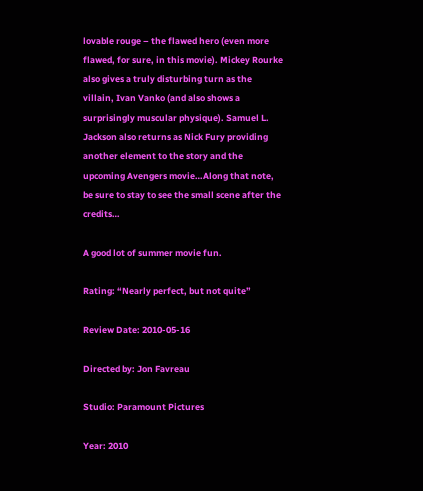lovable rouge – the flawed hero (even more flawed, for sure, in this movie). Mickey Rourke also gives a truly disturbing turn as the villain, Ivan Vanko (and also shows a surprisingly muscular physique). Samuel L. Jackson also returns as Nick Fury providing another element to the story and the upcoming Avengers movie…Along that note, be sure to stay to see the small scene after the credits…

A good lot of summer movie fun.

Rating: “Nearly perfect, but not quite”

Review Date: 2010-05-16

Directed by: Jon Favreau

Studio: Paramount Pictures

Year: 2010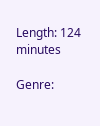Length: 124 minutes

Genre: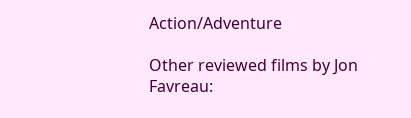Action/Adventure

Other reviewed films by Jon Favreau: